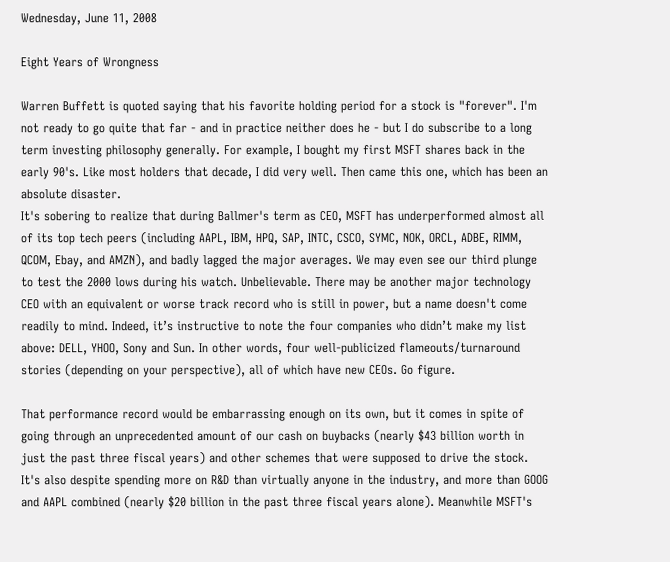Wednesday, June 11, 2008

Eight Years of Wrongness

Warren Buffett is quoted saying that his favorite holding period for a stock is "forever". I'm not ready to go quite that far - and in practice neither does he - but I do subscribe to a long term investing philosophy generally. For example, I bought my first MSFT shares back in the early 90's. Like most holders that decade, I did very well. Then came this one, which has been an absolute disaster.
It's sobering to realize that during Ballmer's term as CEO, MSFT has underperformed almost all of its top tech peers (including AAPL, IBM, HPQ, SAP, INTC, CSCO, SYMC, NOK, ORCL, ADBE, RIMM, QCOM, Ebay, and AMZN), and badly lagged the major averages. We may even see our third plunge to test the 2000 lows during his watch. Unbelievable. There may be another major technology CEO with an equivalent or worse track record who is still in power, but a name doesn't come readily to mind. Indeed, it’s instructive to note the four companies who didn’t make my list above: DELL, YHOO, Sony and Sun. In other words, four well-publicized flameouts/turnaround stories (depending on your perspective), all of which have new CEOs. Go figure.

That performance record would be embarrassing enough on its own, but it comes in spite of going through an unprecedented amount of our cash on buybacks (nearly $43 billion worth in just the past three fiscal years) and other schemes that were supposed to drive the stock. It's also despite spending more on R&D than virtually anyone in the industry, and more than GOOG and AAPL combined (nearly $20 billion in the past three fiscal years alone). Meanwhile MSFT's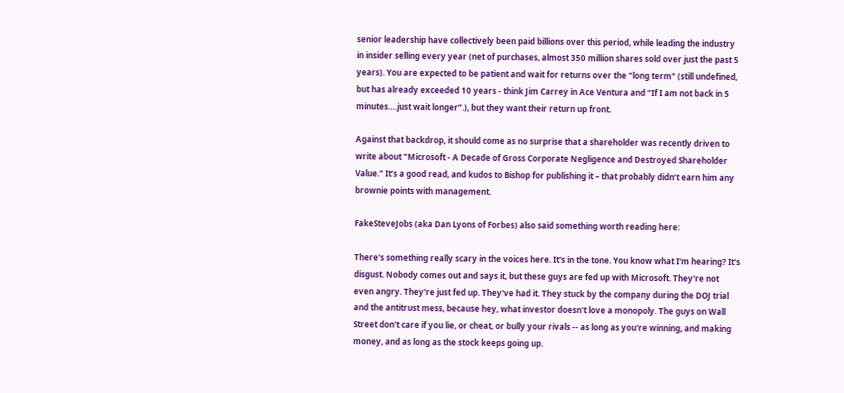senior leadership have collectively been paid billions over this period, while leading the industry in insider selling every year (net of purchases, almost 350 million shares sold over just the past 5 years). You are expected to be patient and wait for returns over the "long term" (still undefined, but has already exceeded 10 years - think Jim Carrey in Ace Ventura and “If I am not back in 5 minutes….just wait longer”.), but they want their return up front.

Against that backdrop, it should come as no surprise that a shareholder was recently driven to write about "Microsoft - A Decade of Gross Corporate Negligence and Destroyed Shareholder Value." It’s a good read, and kudos to Bishop for publishing it – that probably didn’t earn him any brownie points with management.

FakeSteveJobs (aka Dan Lyons of Forbes) also said something worth reading here:

There's something really scary in the voices here. It's in the tone. You know what I'm hearing? It's disgust. Nobody comes out and says it, but these guys are fed up with Microsoft. They're not even angry. They're just fed up. They've had it. They stuck by the company during the DOJ trial and the antitrust mess, because hey, what investor doesn't love a monopoly. The guys on Wall Street don't care if you lie, or cheat, or bully your rivals -- as long as you're winning, and making money, and as long as the stock keeps going up.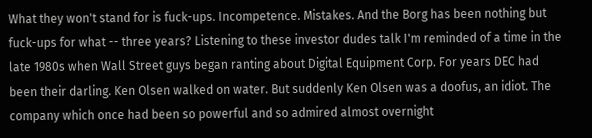What they won't stand for is fuck-ups. Incompetence. Mistakes. And the Borg has been nothing but fuck-ups for what -- three years? Listening to these investor dudes talk I'm reminded of a time in the late 1980s when Wall Street guys began ranting about Digital Equipment Corp. For years DEC had been their darling. Ken Olsen walked on water. But suddenly Ken Olsen was a doofus, an idiot. The company which once had been so powerful and so admired almost overnight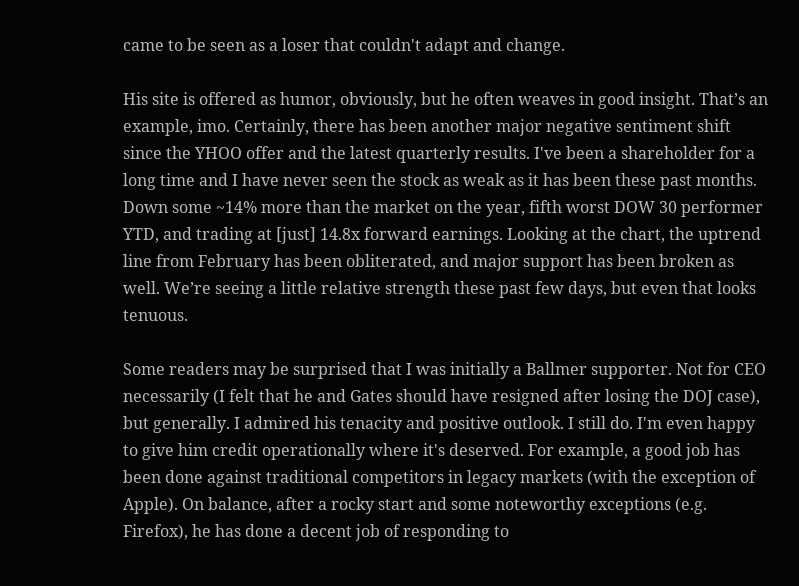came to be seen as a loser that couldn't adapt and change.

His site is offered as humor, obviously, but he often weaves in good insight. That’s an example, imo. Certainly, there has been another major negative sentiment shift since the YHOO offer and the latest quarterly results. I've been a shareholder for a long time and I have never seen the stock as weak as it has been these past months. Down some ~14% more than the market on the year, fifth worst DOW 30 performer YTD, and trading at [just] 14.8x forward earnings. Looking at the chart, the uptrend line from February has been obliterated, and major support has been broken as well. We’re seeing a little relative strength these past few days, but even that looks tenuous.

Some readers may be surprised that I was initially a Ballmer supporter. Not for CEO necessarily (I felt that he and Gates should have resigned after losing the DOJ case), but generally. I admired his tenacity and positive outlook. I still do. I'm even happy to give him credit operationally where it's deserved. For example, a good job has been done against traditional competitors in legacy markets (with the exception of Apple). On balance, after a rocky start and some noteworthy exceptions (e.g. Firefox), he has done a decent job of responding to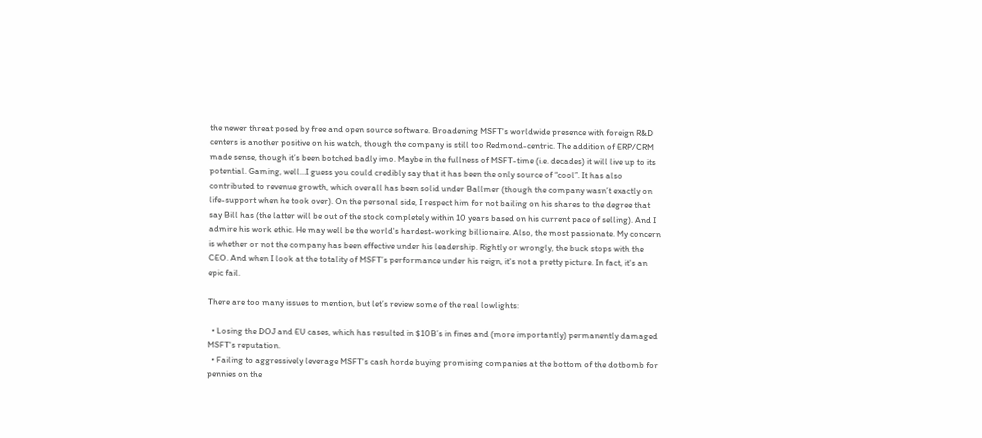the newer threat posed by free and open source software. Broadening MSFT's worldwide presence with foreign R&D centers is another positive on his watch, though the company is still too Redmond-centric. The addition of ERP/CRM made sense, though it’s been botched badly imo. Maybe in the fullness of MSFT-time (i.e. decades) it will live up to its potential. Gaming, well…I guess you could credibly say that it has been the only source of “cool”. It has also contributed to revenue growth, which overall has been solid under Ballmer (though the company wasn’t exactly on life-support when he took over). On the personal side, I respect him for not bailing on his shares to the degree that say Bill has (the latter will be out of the stock completely within 10 years based on his current pace of selling). And I admire his work ethic. He may well be the world's hardest-working billionaire. Also, the most passionate. My concern is whether or not the company has been effective under his leadership. Rightly or wrongly, the buck stops with the CEO. And when I look at the totality of MSFT’s performance under his reign, it's not a pretty picture. In fact, it's an epic fail.

There are too many issues to mention, but let’s review some of the real lowlights:

  • Losing the DOJ and EU cases, which has resulted in $10B’s in fines and (more importantly) permanently damaged MSFT's reputation.
  • Failing to aggressively leverage MSFT's cash horde buying promising companies at the bottom of the dotbomb for pennies on the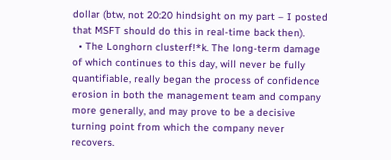dollar (btw, not 20:20 hindsight on my part – I posted that MSFT should do this in real-time back then).
  • The Longhorn clusterf!*k. The long-term damage of which continues to this day, will never be fully quantifiable, really began the process of confidence erosion in both the management team and company more generally, and may prove to be a decisive turning point from which the company never recovers.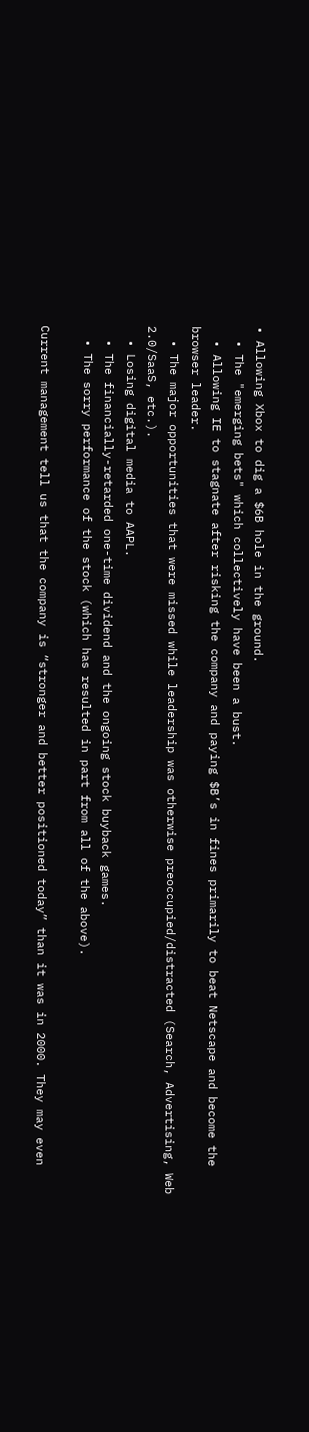• Allowing Xbox to dig a $6B hole in the ground.
  • The "emerging bets" which collectively have been a bust.
  • Allowing IE to stagnate after risking the company and paying $B’s in fines primarily to beat Netscape and become the browser leader.
  • The major opportunities that were missed while leadership was otherwise preoccupied/distracted (Search, Advertising, Web 2.0/SaaS, etc.).
  • Losing digital media to AAPL.
  • The financially-retarded one-time dividend and the ongoing stock buyback games.
  • The sorry performance of the stock (which has resulted in part from all of the above).

Current management tell us that the company is “stronger and better positioned today” than it was in 2000. They may even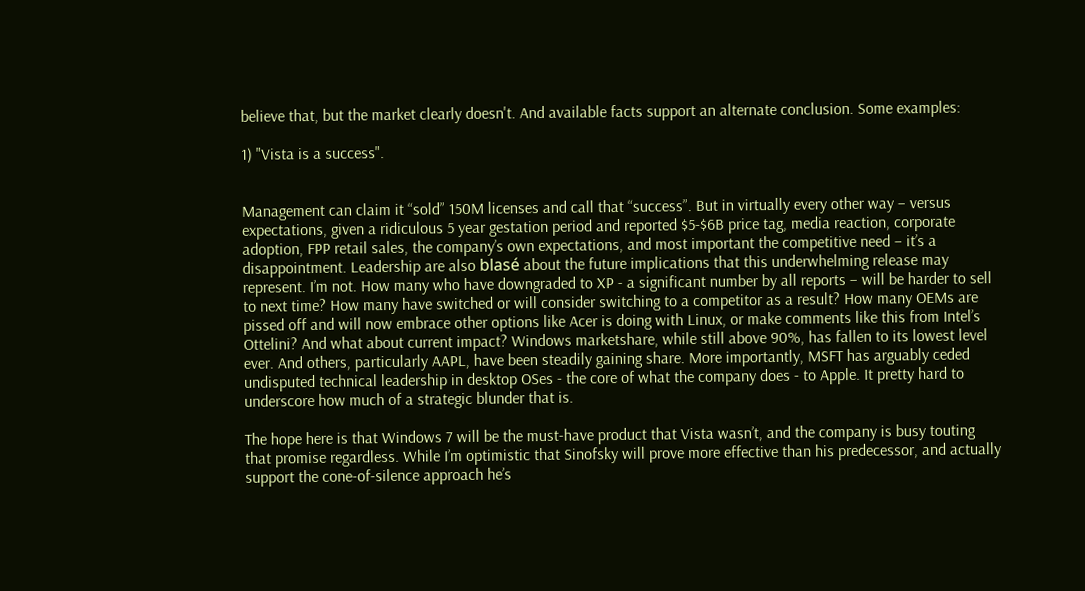believe that, but the market clearly doesn't. And available facts support an alternate conclusion. Some examples:

1) "Vista is a success".


Management can claim it “sold” 150M licenses and call that “success”. But in virtually every other way – versus expectations, given a ridiculous 5 year gestation period and reported $5-$6B price tag, media reaction, corporate adoption, FPP retail sales, the company’s own expectations, and most important the competitive need – it’s a disappointment. Leadership are also blasé about the future implications that this underwhelming release may represent. I’m not. How many who have downgraded to XP - a significant number by all reports – will be harder to sell to next time? How many have switched or will consider switching to a competitor as a result? How many OEMs are pissed off and will now embrace other options like Acer is doing with Linux, or make comments like this from Intel’s Ottelini? And what about current impact? Windows marketshare, while still above 90%, has fallen to its lowest level ever. And others, particularly AAPL, have been steadily gaining share. More importantly, MSFT has arguably ceded undisputed technical leadership in desktop OSes - the core of what the company does - to Apple. It pretty hard to underscore how much of a strategic blunder that is.

The hope here is that Windows 7 will be the must-have product that Vista wasn’t, and the company is busy touting that promise regardless. While I’m optimistic that Sinofsky will prove more effective than his predecessor, and actually support the cone-of-silence approach he’s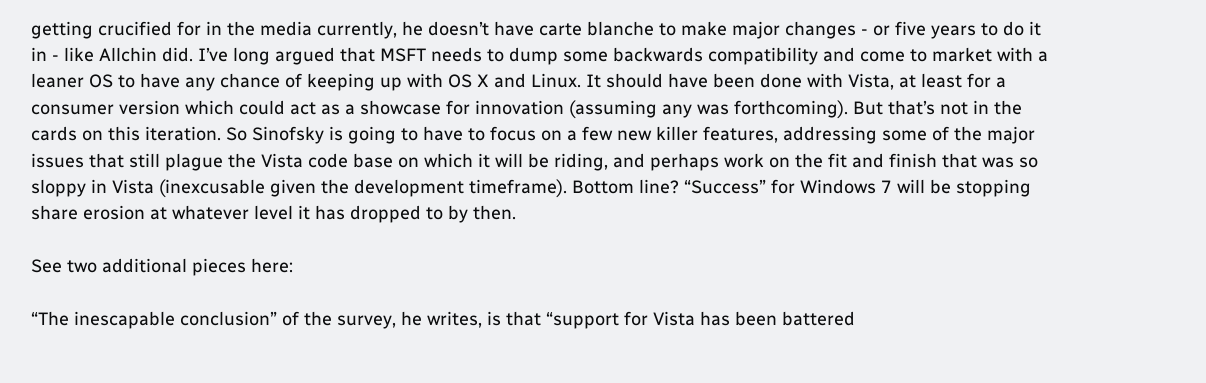getting crucified for in the media currently, he doesn’t have carte blanche to make major changes - or five years to do it in - like Allchin did. I’ve long argued that MSFT needs to dump some backwards compatibility and come to market with a leaner OS to have any chance of keeping up with OS X and Linux. It should have been done with Vista, at least for a consumer version which could act as a showcase for innovation (assuming any was forthcoming). But that’s not in the cards on this iteration. So Sinofsky is going to have to focus on a few new killer features, addressing some of the major issues that still plague the Vista code base on which it will be riding, and perhaps work on the fit and finish that was so sloppy in Vista (inexcusable given the development timeframe). Bottom line? “Success” for Windows 7 will be stopping share erosion at whatever level it has dropped to by then.

See two additional pieces here:

“The inescapable conclusion” of the survey, he writes, is that “support for Vista has been battered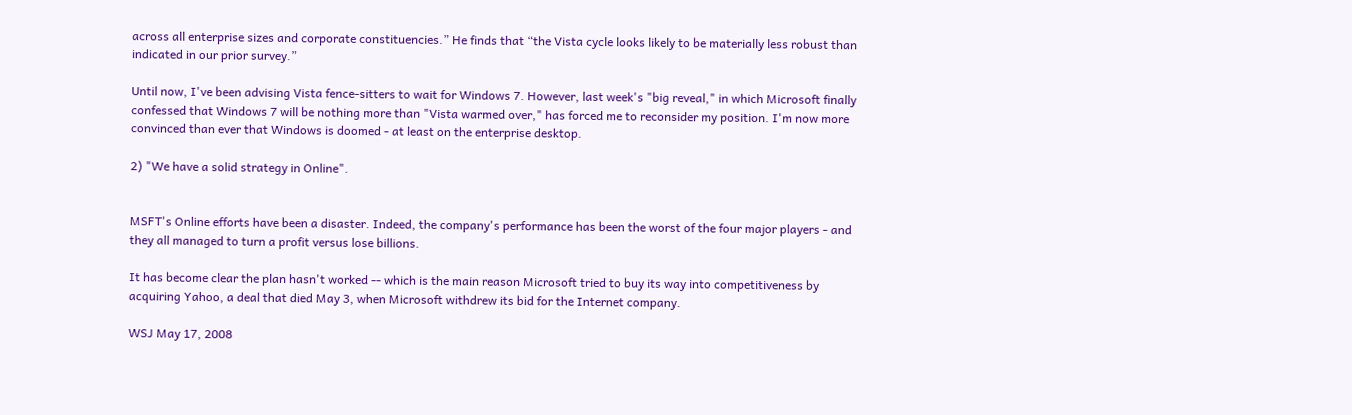across all enterprise sizes and corporate constituencies.” He finds that “the Vista cycle looks likely to be materially less robust than indicated in our prior survey.”

Until now, I've been advising Vista fence-sitters to wait for Windows 7. However, last week's "big reveal," in which Microsoft finally confessed that Windows 7 will be nothing more than "Vista warmed over," has forced me to reconsider my position. I'm now more convinced than ever that Windows is doomed - at least on the enterprise desktop.

2) "We have a solid strategy in Online".


MSFT's Online efforts have been a disaster. Indeed, the company's performance has been the worst of the four major players - and they all managed to turn a profit versus lose billions.

It has become clear the plan hasn't worked -- which is the main reason Microsoft tried to buy its way into competitiveness by acquiring Yahoo, a deal that died May 3, when Microsoft withdrew its bid for the Internet company.

WSJ May 17, 2008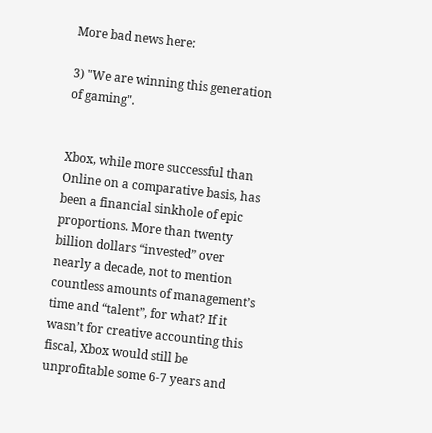More bad news here:

3) "We are winning this generation of gaming".


Xbox, while more successful than Online on a comparative basis, has been a financial sinkhole of epic proportions. More than twenty billion dollars “invested” over nearly a decade, not to mention countless amounts of management’s time and “talent”, for what? If it wasn’t for creative accounting this fiscal, Xbox would still be unprofitable some 6-7 years and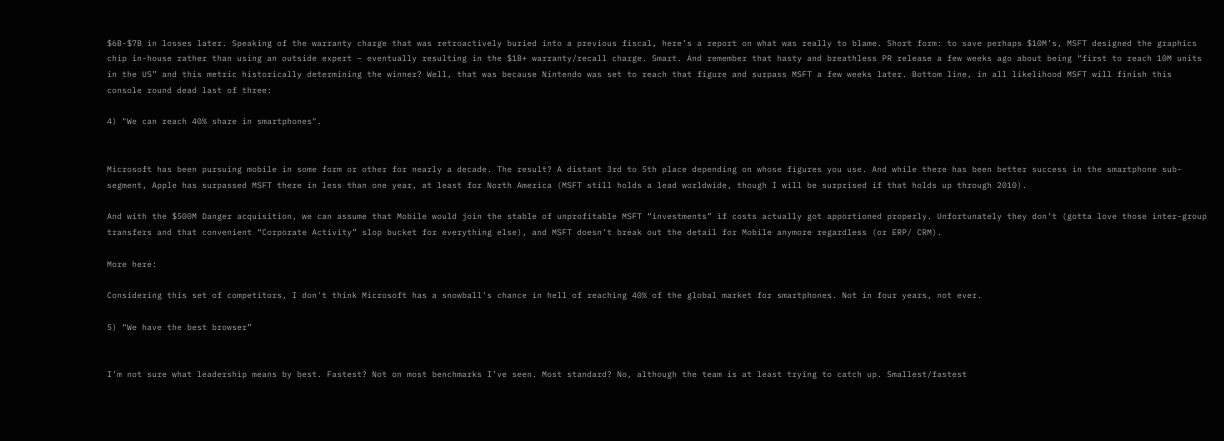$6B-$7B in losses later. Speaking of the warranty charge that was retroactively buried into a previous fiscal, here’s a report on what was really to blame. Short form: to save perhaps $10M’s, MSFT designed the graphics chip in-house rather than using an outside expert – eventually resulting in the $1B+ warranty/recall charge. Smart. And remember that hasty and breathless PR release a few weeks ago about being “first to reach 10M units in the US” and this metric historically determining the winner? Well, that was because Nintendo was set to reach that figure and surpass MSFT a few weeks later. Bottom line, in all likelihood MSFT will finish this console round dead last of three:

4) "We can reach 40% share in smartphones".


Microsoft has been pursuing mobile in some form or other for nearly a decade. The result? A distant 3rd to 5th place depending on whose figures you use. And while there has been better success in the smartphone sub-segment, Apple has surpassed MSFT there in less than one year, at least for North America (MSFT still holds a lead worldwide, though I will be surprised if that holds up through 2010).

And with the $500M Danger acquisition, we can assume that Mobile would join the stable of unprofitable MSFT “investments” if costs actually got apportioned properly. Unfortunately they don’t (gotta love those inter-group transfers and that convenient “Corporate Activity” slop bucket for everything else), and MSFT doesn’t break out the detail for Mobile anymore regardless (or ERP/ CRM).

More here:

Considering this set of competitors, I don't think Microsoft has a snowball's chance in hell of reaching 40% of the global market for smartphones. Not in four years, not ever.

5) “We have the best browser”


I’m not sure what leadership means by best. Fastest? Not on most benchmarks I’ve seen. Most standard? No, although the team is at least trying to catch up. Smallest/fastest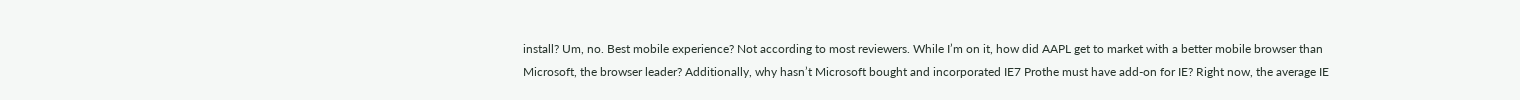install? Um, no. Best mobile experience? Not according to most reviewers. While I’m on it, how did AAPL get to market with a better mobile browser than Microsoft, the browser leader? Additionally, why hasn’t Microsoft bought and incorporated IE7 Prothe must have add-on for IE? Right now, the average IE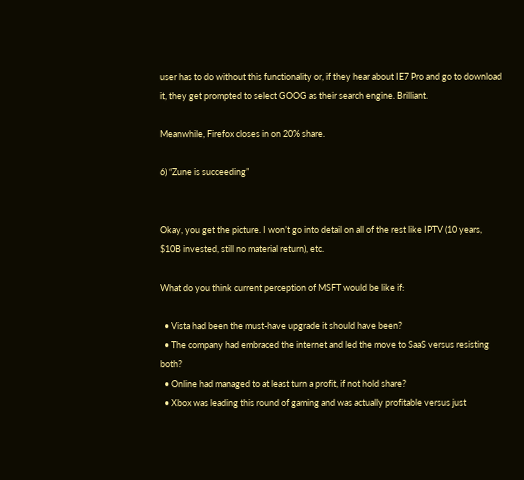user has to do without this functionality or, if they hear about IE7 Pro and go to download it, they get prompted to select GOOG as their search engine. Brilliant.

Meanwhile, Firefox closes in on 20% share.

6) “Zune is succeeding”


Okay, you get the picture. I won’t go into detail on all of the rest like IPTV (10 years, $10B invested, still no material return), etc.

What do you think current perception of MSFT would be like if:

  • Vista had been the must-have upgrade it should have been?
  • The company had embraced the internet and led the move to SaaS versus resisting both?
  • Online had managed to at least turn a profit, if not hold share?
  • Xbox was leading this round of gaming and was actually profitable versus just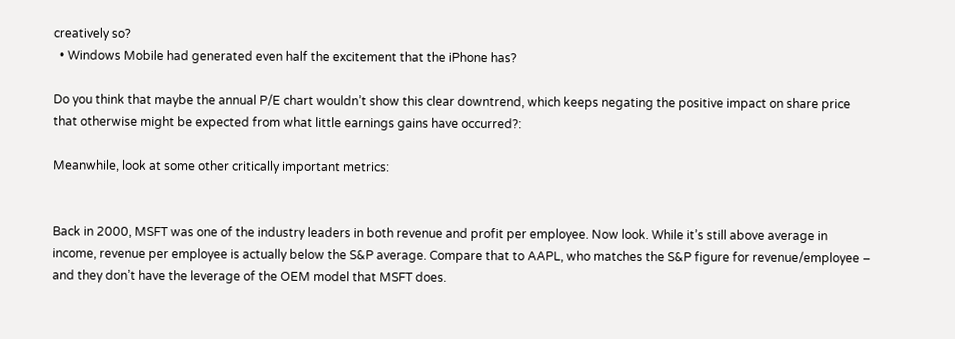creatively so?
  • Windows Mobile had generated even half the excitement that the iPhone has?

Do you think that maybe the annual P/E chart wouldn’t show this clear downtrend, which keeps negating the positive impact on share price that otherwise might be expected from what little earnings gains have occurred?:

Meanwhile, look at some other critically important metrics:


Back in 2000, MSFT was one of the industry leaders in both revenue and profit per employee. Now look. While it’s still above average in income, revenue per employee is actually below the S&P average. Compare that to AAPL, who matches the S&P figure for revenue/employee – and they don’t have the leverage of the OEM model that MSFT does.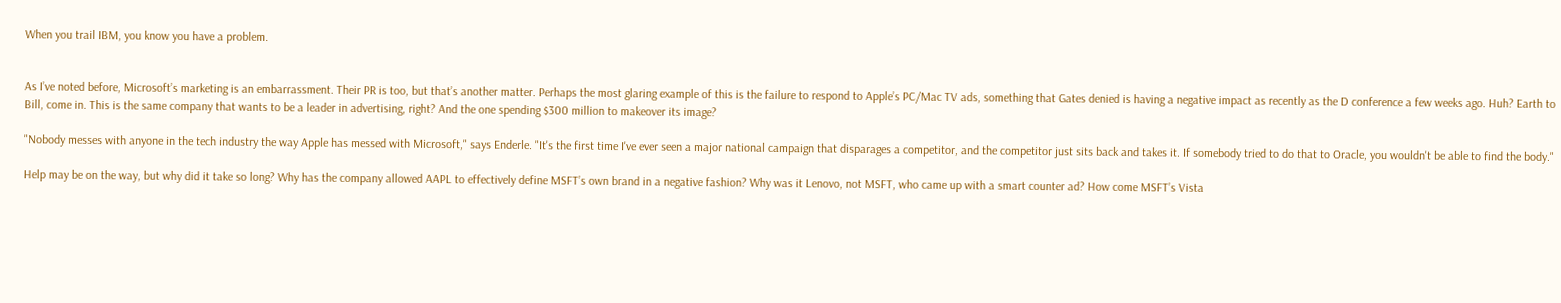When you trail IBM, you know you have a problem.


As I’ve noted before, Microsoft’s marketing is an embarrassment. Their PR is too, but that’s another matter. Perhaps the most glaring example of this is the failure to respond to Apple’s PC/Mac TV ads, something that Gates denied is having a negative impact as recently as the D conference a few weeks ago. Huh? Earth to Bill, come in. This is the same company that wants to be a leader in advertising, right? And the one spending $300 million to makeover its image?

"Nobody messes with anyone in the tech industry the way Apple has messed with Microsoft," says Enderle. "It's the first time I've ever seen a major national campaign that disparages a competitor, and the competitor just sits back and takes it. If somebody tried to do that to Oracle, you wouldn't be able to find the body."

Help may be on the way, but why did it take so long? Why has the company allowed AAPL to effectively define MSFT’s own brand in a negative fashion? Why was it Lenovo, not MSFT, who came up with a smart counter ad? How come MSFT’s Vista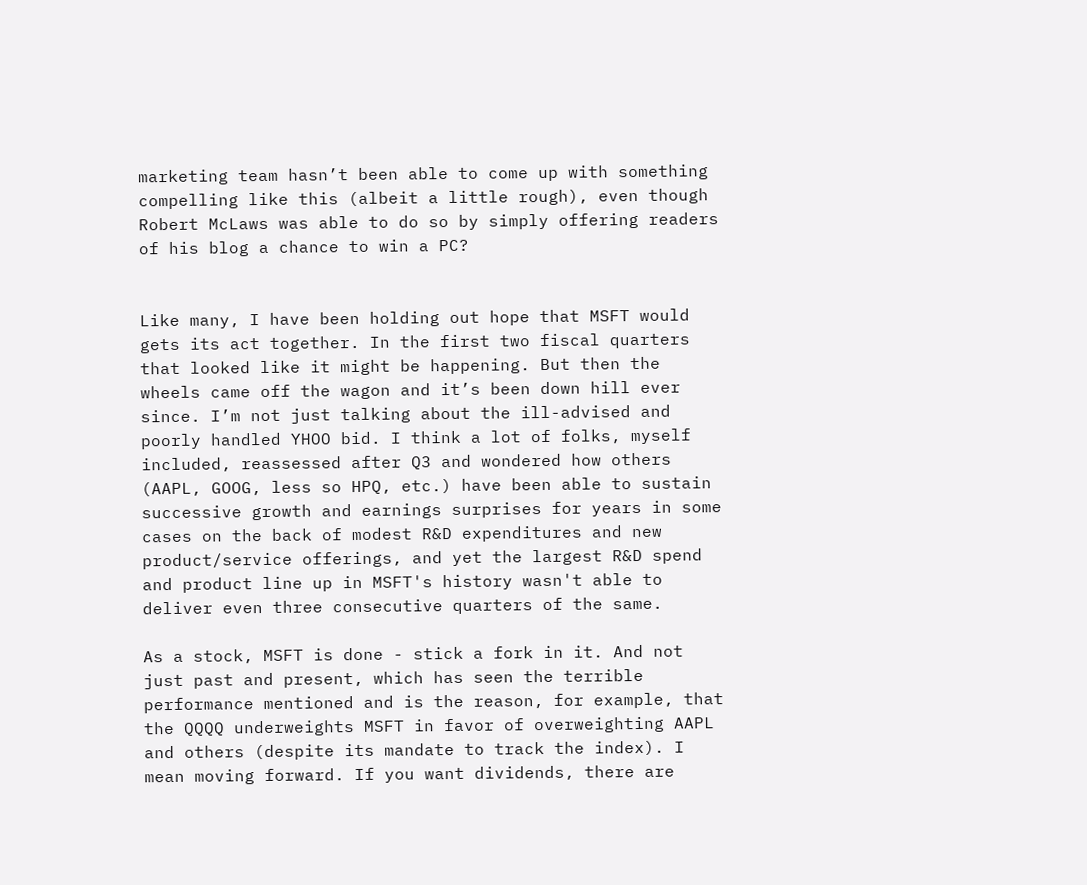marketing team hasn’t been able to come up with something compelling like this (albeit a little rough), even though Robert McLaws was able to do so by simply offering readers of his blog a chance to win a PC?


Like many, I have been holding out hope that MSFT would gets its act together. In the first two fiscal quarters that looked like it might be happening. But then the wheels came off the wagon and it’s been down hill ever since. I’m not just talking about the ill-advised and poorly handled YHOO bid. I think a lot of folks, myself included, reassessed after Q3 and wondered how others (AAPL, GOOG, less so HPQ, etc.) have been able to sustain successive growth and earnings surprises for years in some cases on the back of modest R&D expenditures and new product/service offerings, and yet the largest R&D spend and product line up in MSFT's history wasn't able to deliver even three consecutive quarters of the same.

As a stock, MSFT is done - stick a fork in it. And not just past and present, which has seen the terrible performance mentioned and is the reason, for example, that the QQQQ underweights MSFT in favor of overweighting AAPL and others (despite its mandate to track the index). I mean moving forward. If you want dividends, there are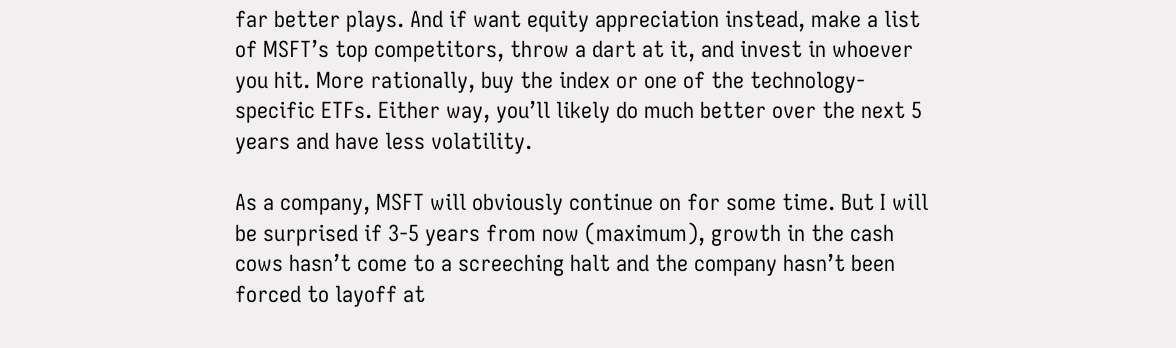far better plays. And if want equity appreciation instead, make a list of MSFT’s top competitors, throw a dart at it, and invest in whoever you hit. More rationally, buy the index or one of the technology-specific ETFs. Either way, you’ll likely do much better over the next 5 years and have less volatility.

As a company, MSFT will obviously continue on for some time. But I will be surprised if 3-5 years from now (maximum), growth in the cash cows hasn’t come to a screeching halt and the company hasn’t been forced to layoff at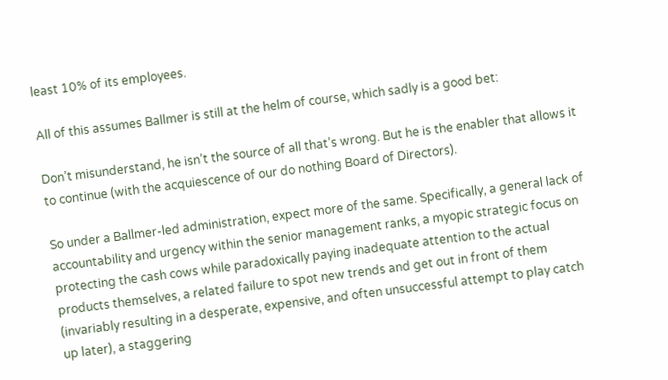least 10% of its employees.

All of this assumes Ballmer is still at the helm of course, which sadly is a good bet:

Don’t misunderstand, he isn’t the source of all that’s wrong. But he is the enabler that allows it to continue (with the acquiescence of our do nothing Board of Directors).

So under a Ballmer-led administration, expect more of the same. Specifically, a general lack of accountability and urgency within the senior management ranks, a myopic strategic focus on protecting the cash cows while paradoxically paying inadequate attention to the actual products themselves, a related failure to spot new trends and get out in front of them (invariably resulting in a desperate, expensive, and often unsuccessful attempt to play catch up later), a staggering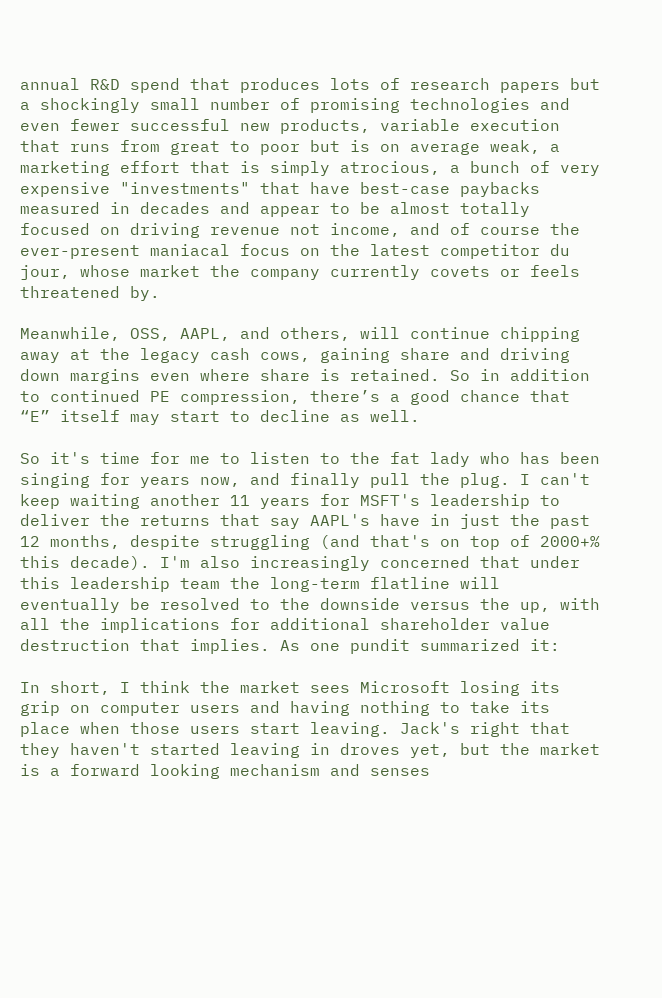annual R&D spend that produces lots of research papers but a shockingly small number of promising technologies and even fewer successful new products, variable execution that runs from great to poor but is on average weak, a marketing effort that is simply atrocious, a bunch of very expensive "investments" that have best-case paybacks measured in decades and appear to be almost totally focused on driving revenue not income, and of course the ever-present maniacal focus on the latest competitor du jour, whose market the company currently covets or feels threatened by.

Meanwhile, OSS, AAPL, and others, will continue chipping away at the legacy cash cows, gaining share and driving down margins even where share is retained. So in addition to continued PE compression, there’s a good chance that “E” itself may start to decline as well.

So it's time for me to listen to the fat lady who has been singing for years now, and finally pull the plug. I can't keep waiting another 11 years for MSFT's leadership to deliver the returns that say AAPL's have in just the past 12 months, despite struggling (and that's on top of 2000+% this decade). I'm also increasingly concerned that under this leadership team the long-term flatline will eventually be resolved to the downside versus the up, with all the implications for additional shareholder value destruction that implies. As one pundit summarized it:

In short, I think the market sees Microsoft losing its grip on computer users and having nothing to take its place when those users start leaving. Jack's right that they haven't started leaving in droves yet, but the market is a forward looking mechanism and senses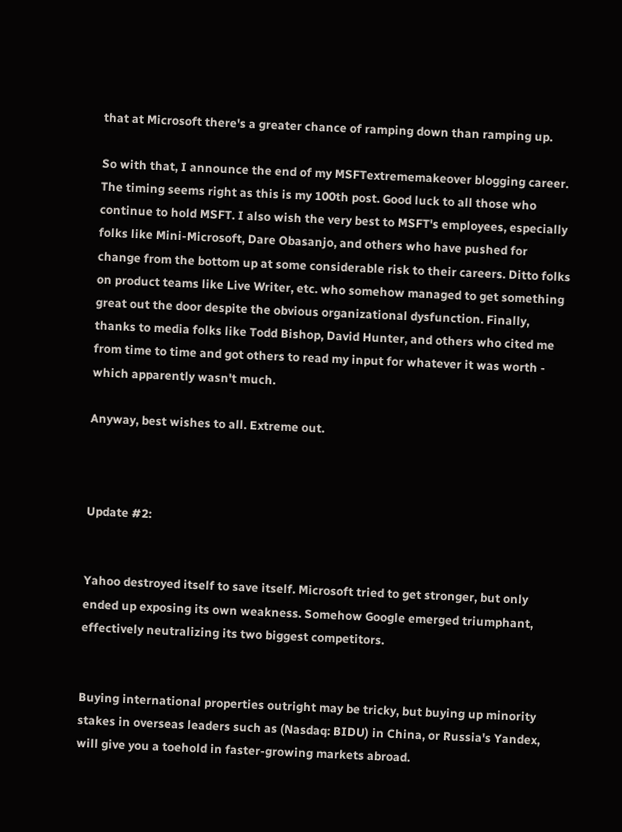that at Microsoft there's a greater chance of ramping down than ramping up.

So with that, I announce the end of my MSFTextrememakeover blogging career. The timing seems right as this is my 100th post. Good luck to all those who continue to hold MSFT. I also wish the very best to MSFT's employees, especially folks like Mini-Microsoft, Dare Obasanjo, and others who have pushed for change from the bottom up at some considerable risk to their careers. Ditto folks on product teams like Live Writer, etc. who somehow managed to get something great out the door despite the obvious organizational dysfunction. Finally, thanks to media folks like Todd Bishop, David Hunter, and others who cited me from time to time and got others to read my input for whatever it was worth - which apparently wasn't much.

Anyway, best wishes to all. Extreme out.



Update #2:


Yahoo destroyed itself to save itself. Microsoft tried to get stronger, but only ended up exposing its own weakness. Somehow Google emerged triumphant, effectively neutralizing its two biggest competitors.


Buying international properties outright may be tricky, but buying up minority stakes in overseas leaders such as (Nasdaq: BIDU) in China, or Russia's Yandex, will give you a toehold in faster-growing markets abroad.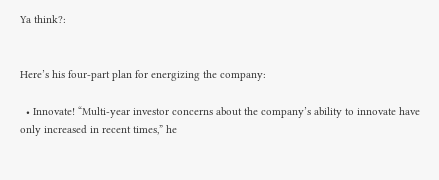Ya think?:


Here’s his four-part plan for energizing the company:

  • Innovate! “Multi-year investor concerns about the company’s ability to innovate have only increased in recent times,” he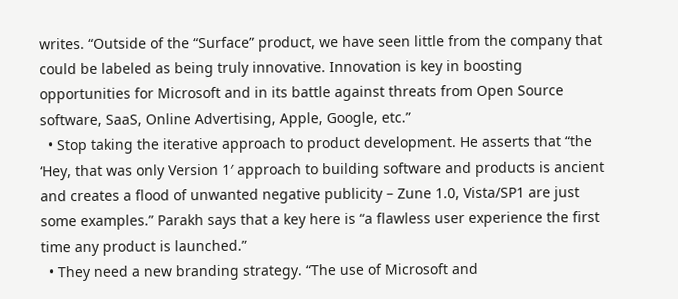writes. “Outside of the “Surface” product, we have seen little from the company that could be labeled as being truly innovative. Innovation is key in boosting opportunities for Microsoft and in its battle against threats from Open Source software, SaaS, Online Advertising, Apple, Google, etc.”
  • Stop taking the iterative approach to product development. He asserts that “the ‘Hey, that was only Version 1′ approach to building software and products is ancient and creates a flood of unwanted negative publicity – Zune 1.0, Vista/SP1 are just some examples.” Parakh says that a key here is “a flawless user experience the first time any product is launched.”
  • They need a new branding strategy. “The use of Microsoft and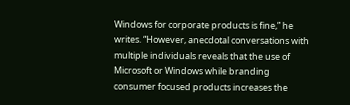Windows for corporate products is fine,” he writes. “However, anecdotal conversations with multiple individuals reveals that the use of Microsoft or Windows while branding consumer focused products increases the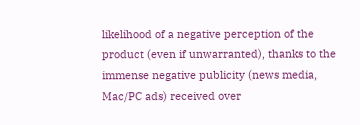likelihood of a negative perception of the product (even if unwarranted), thanks to the immense negative publicity (news media, Mac/PC ads) received over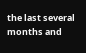the last several months and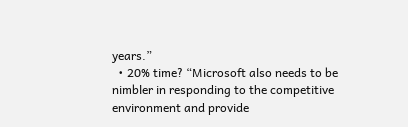years.”
  • 20% time? “Microsoft also needs to be nimbler in responding to the competitive environment and provide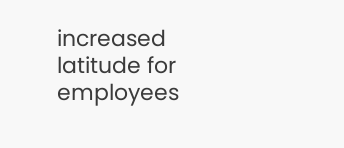increased latitude for employees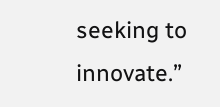seeking to innovate.”